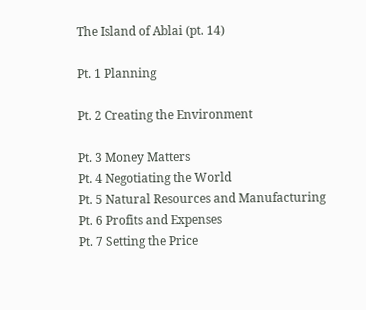The Island of Ablai (pt. 14)

Pt. 1 Planning

Pt. 2 Creating the Environment

Pt. 3 Money Matters
Pt. 4 Negotiating the World
Pt. 5 Natural Resources and Manufacturing
Pt. 6 Profits and Expenses
Pt. 7 Setting the Price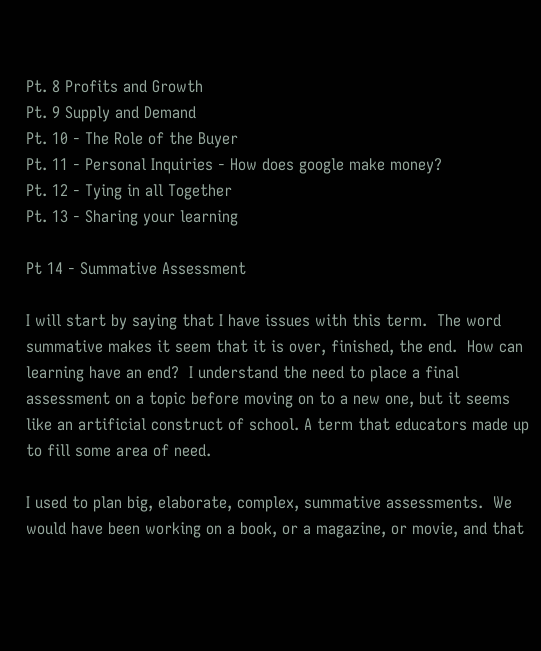Pt. 8 Profits and Growth
Pt. 9 Supply and Demand
Pt. 10 - The Role of the Buyer
Pt. 11 - Personal Inquiries - How does google make money?
Pt. 12 - Tying in all Together
Pt. 13 - Sharing your learning

Pt 14 - Summative Assessment

I will start by saying that I have issues with this term.  The word summative makes it seem that it is over, finished, the end.  How can learning have an end?  I understand the need to place a final assessment on a topic before moving on to a new one, but it seems like an artificial construct of school. A term that educators made up to fill some area of need.

I used to plan big, elaborate, complex, summative assessments.  We would have been working on a book, or a magazine, or movie, and that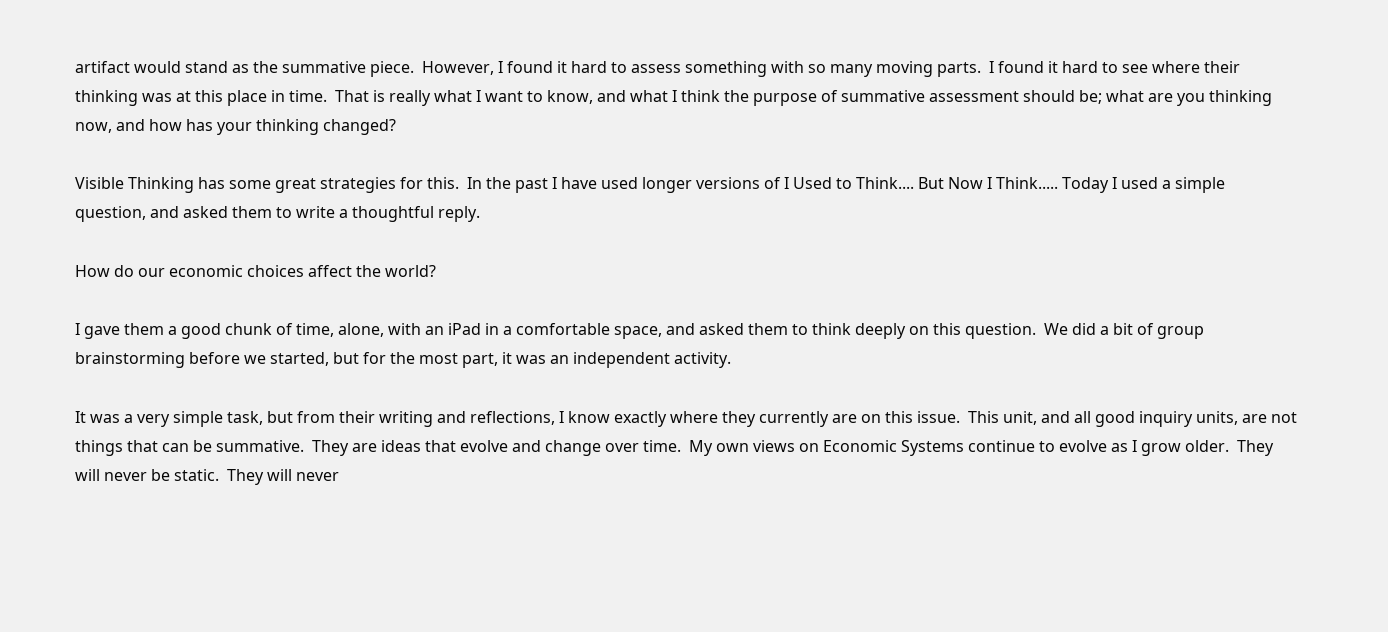artifact would stand as the summative piece.  However, I found it hard to assess something with so many moving parts.  I found it hard to see where their thinking was at this place in time.  That is really what I want to know, and what I think the purpose of summative assessment should be; what are you thinking now, and how has your thinking changed?

Visible Thinking has some great strategies for this.  In the past I have used longer versions of I Used to Think.... But Now I Think..... Today I used a simple question, and asked them to write a thoughtful reply.

How do our economic choices affect the world?

I gave them a good chunk of time, alone, with an iPad in a comfortable space, and asked them to think deeply on this question.  We did a bit of group brainstorming before we started, but for the most part, it was an independent activity.

It was a very simple task, but from their writing and reflections, I know exactly where they currently are on this issue.  This unit, and all good inquiry units, are not things that can be summative.  They are ideas that evolve and change over time.  My own views on Economic Systems continue to evolve as I grow older.  They will never be static.  They will never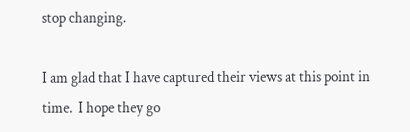stop changing.

I am glad that I have captured their views at this point in time.  I hope they go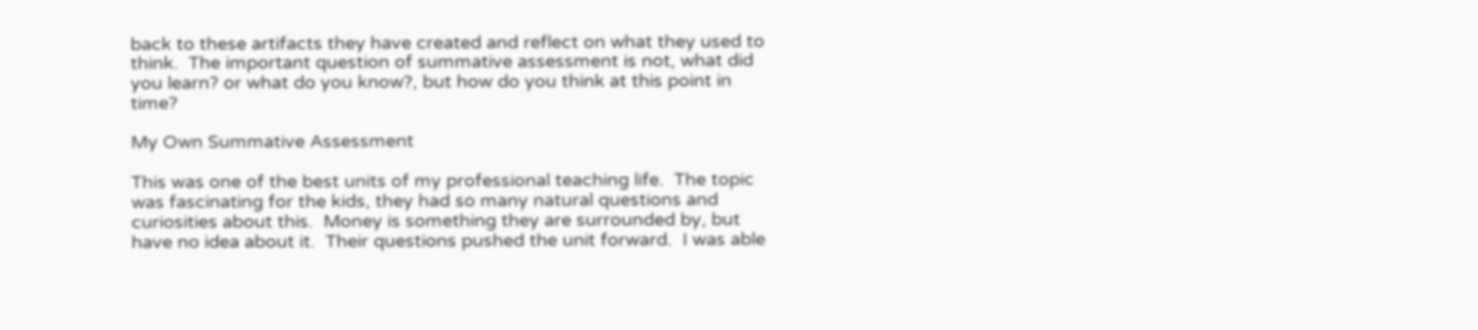back to these artifacts they have created and reflect on what they used to think.  The important question of summative assessment is not, what did you learn? or what do you know?, but how do you think at this point in time?

My Own Summative Assessment

This was one of the best units of my professional teaching life.  The topic was fascinating for the kids, they had so many natural questions and curiosities about this.  Money is something they are surrounded by, but have no idea about it.  Their questions pushed the unit forward.  I was able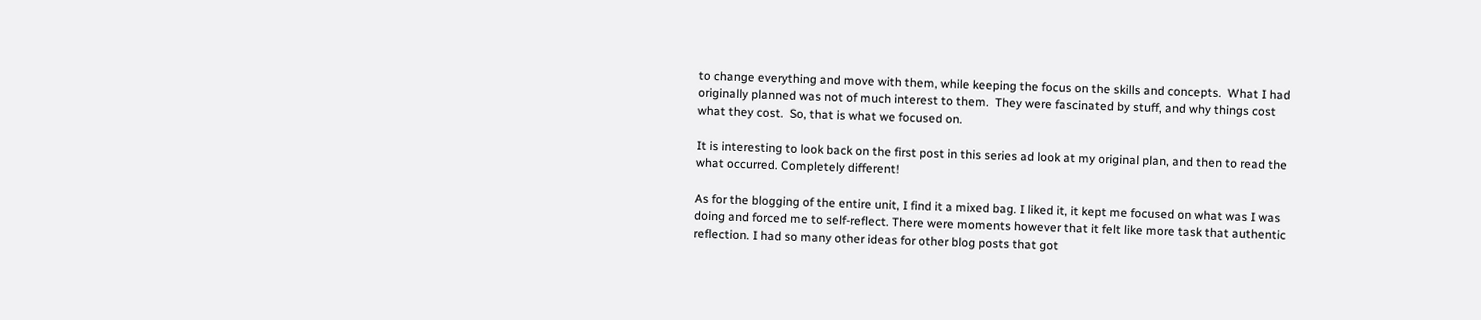to change everything and move with them, while keeping the focus on the skills and concepts.  What I had originally planned was not of much interest to them.  They were fascinated by stuff, and why things cost what they cost.  So, that is what we focused on.

It is interesting to look back on the first post in this series ad look at my original plan, and then to read the what occurred. Completely different!

As for the blogging of the entire unit, I find it a mixed bag. I liked it, it kept me focused on what was I was doing and forced me to self-reflect. There were moments however that it felt like more task that authentic reflection. I had so many other ideas for other blog posts that got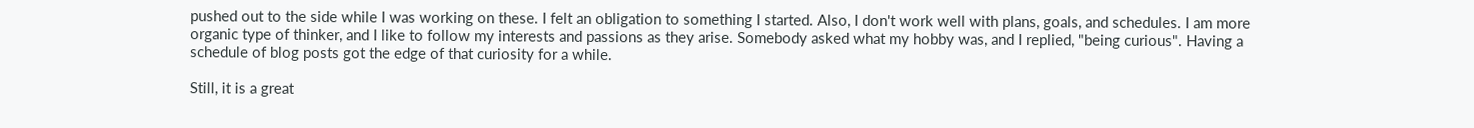pushed out to the side while I was working on these. I felt an obligation to something I started. Also, I don't work well with plans, goals, and schedules. I am more organic type of thinker, and I like to follow my interests and passions as they arise. Somebody asked what my hobby was, and I replied, "being curious". Having a schedule of blog posts got the edge of that curiosity for a while.

Still, it is a great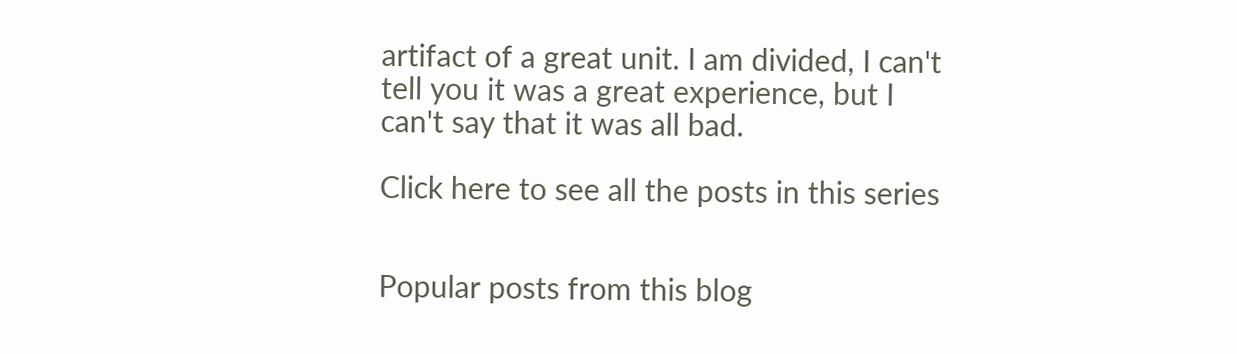artifact of a great unit. I am divided, I can't tell you it was a great experience, but I can't say that it was all bad.

Click here to see all the posts in this series


Popular posts from this blog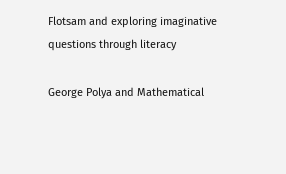Flotsam and exploring imaginative questions through literacy

George Polya and Mathematical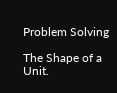Problem Solving

The Shape of a Unit.